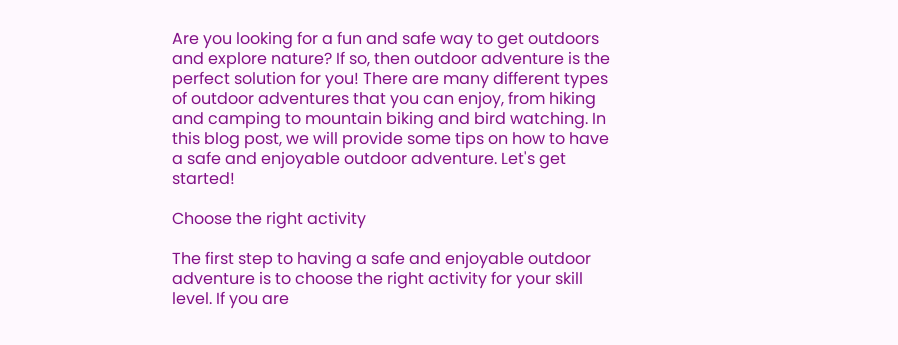Are you looking for a fun and safe way to get outdoors and explore nature? If so, then outdoor adventure is the perfect solution for you! There are many different types of outdoor adventures that you can enjoy, from hiking and camping to mountain biking and bird watching. In this blog post, we will provide some tips on how to have a safe and enjoyable outdoor adventure. Let's get started!

Choose the right activity

The first step to having a safe and enjoyable outdoor adventure is to choose the right activity for your skill level. If you are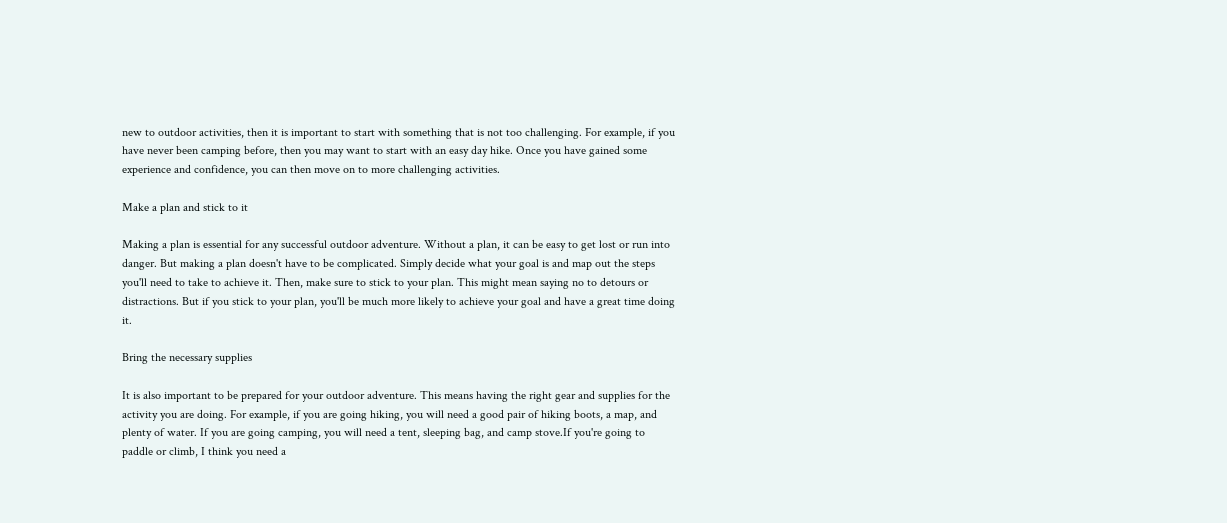new to outdoor activities, then it is important to start with something that is not too challenging. For example, if you have never been camping before, then you may want to start with an easy day hike. Once you have gained some experience and confidence, you can then move on to more challenging activities.

Make a plan and stick to it

Making a plan is essential for any successful outdoor adventure. Without a plan, it can be easy to get lost or run into danger. But making a plan doesn't have to be complicated. Simply decide what your goal is and map out the steps you'll need to take to achieve it. Then, make sure to stick to your plan. This might mean saying no to detours or distractions. But if you stick to your plan, you'll be much more likely to achieve your goal and have a great time doing it.

Bring the necessary supplies

It is also important to be prepared for your outdoor adventure. This means having the right gear and supplies for the activity you are doing. For example, if you are going hiking, you will need a good pair of hiking boots, a map, and plenty of water. If you are going camping, you will need a tent, sleeping bag, and camp stove.If you're going to paddle or climb, I think you need a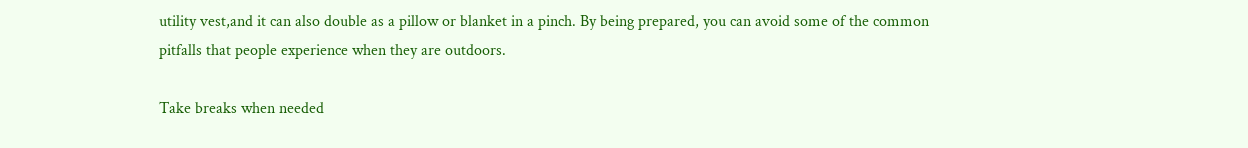utility vest,and it can also double as a pillow or blanket in a pinch. By being prepared, you can avoid some of the common pitfalls that people experience when they are outdoors.

Take breaks when needed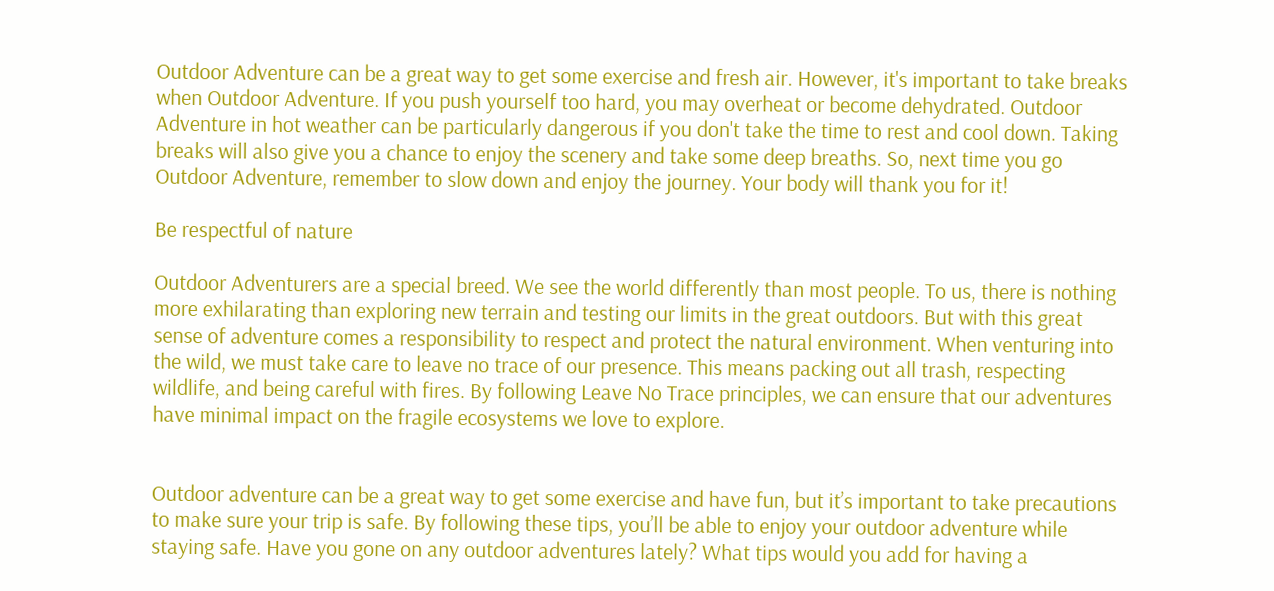Outdoor Adventure can be a great way to get some exercise and fresh air. However, it's important to take breaks when Outdoor Adventure. If you push yourself too hard, you may overheat or become dehydrated. Outdoor Adventure in hot weather can be particularly dangerous if you don't take the time to rest and cool down. Taking breaks will also give you a chance to enjoy the scenery and take some deep breaths. So, next time you go Outdoor Adventure, remember to slow down and enjoy the journey. Your body will thank you for it!

Be respectful of nature

Outdoor Adventurers are a special breed. We see the world differently than most people. To us, there is nothing more exhilarating than exploring new terrain and testing our limits in the great outdoors. But with this great sense of adventure comes a responsibility to respect and protect the natural environment. When venturing into the wild, we must take care to leave no trace of our presence. This means packing out all trash, respecting wildlife, and being careful with fires. By following Leave No Trace principles, we can ensure that our adventures have minimal impact on the fragile ecosystems we love to explore.


Outdoor adventure can be a great way to get some exercise and have fun, but it’s important to take precautions to make sure your trip is safe. By following these tips, you’ll be able to enjoy your outdoor adventure while staying safe. Have you gone on any outdoor adventures lately? What tips would you add for having a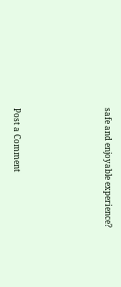safe and enjoyable experience?




Post a Comment